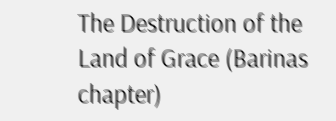The Destruction of the Land of Grace (Barinas chapter)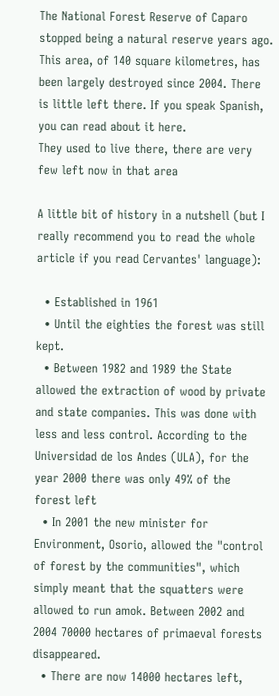The National Forest Reserve of Caparo stopped being a natural reserve years ago. This area, of 140 square kilometres, has been largely destroyed since 2004. There is little left there. If you speak Spanish, you can read about it here.
They used to live there, there are very few left now in that area

A little bit of history in a nutshell (but I really recommend you to read the whole article if you read Cervantes' language):

  • Established in 1961
  • Until the eighties the forest was still kept.
  • Between 1982 and 1989 the State allowed the extraction of wood by private and state companies. This was done with less and less control. According to the Universidad de los Andes (ULA), for the year 2000 there was only 49% of the forest left
  • In 2001 the new minister for Environment, Osorio, allowed the "control of forest by the communities", which simply meant that the squatters were allowed to run amok. Between 2002 and 2004 70000 hectares of primaeval forests disappeared.
  • There are now 14000 hectares left,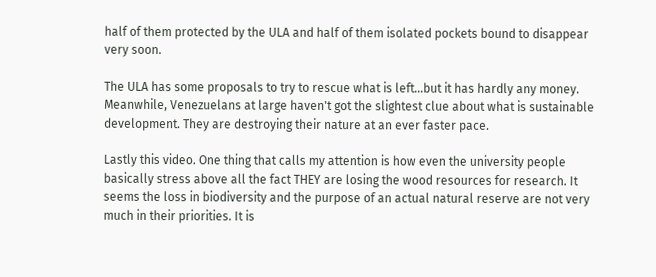half of them protected by the ULA and half of them isolated pockets bound to disappear very soon.

The ULA has some proposals to try to rescue what is left...but it has hardly any money. Meanwhile, Venezuelans at large haven't got the slightest clue about what is sustainable development. They are destroying their nature at an ever faster pace.

Lastly this video. One thing that calls my attention is how even the university people basically stress above all the fact THEY are losing the wood resources for research. It seems the loss in biodiversity and the purpose of an actual natural reserve are not very much in their priorities. It is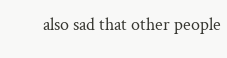also sad that other people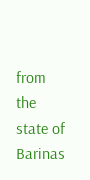from the state of Barinas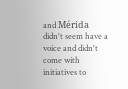and Mérida didn't seem have a voice and didn't come with initiatives to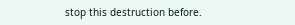stop this destruction before.